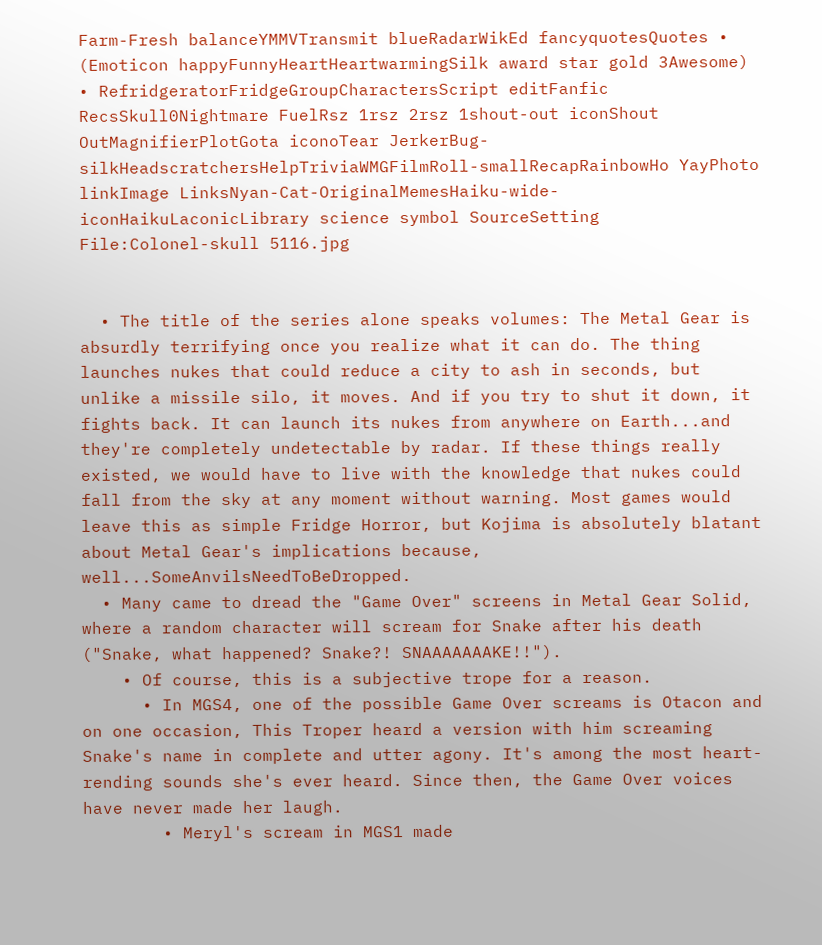Farm-Fresh balanceYMMVTransmit blueRadarWikEd fancyquotesQuotes • (Emoticon happyFunnyHeartHeartwarmingSilk award star gold 3Awesome) • RefridgeratorFridgeGroupCharactersScript editFanfic RecsSkull0Nightmare FuelRsz 1rsz 2rsz 1shout-out iconShout OutMagnifierPlotGota iconoTear JerkerBug-silkHeadscratchersHelpTriviaWMGFilmRoll-smallRecapRainbowHo YayPhoto linkImage LinksNyan-Cat-OriginalMemesHaiku-wide-iconHaikuLaconicLibrary science symbol SourceSetting
File:Colonel-skull 5116.jpg


  • The title of the series alone speaks volumes: The Metal Gear is absurdly terrifying once you realize what it can do. The thing launches nukes that could reduce a city to ash in seconds, but unlike a missile silo, it moves. And if you try to shut it down, it fights back. It can launch its nukes from anywhere on Earth...and they're completely undetectable by radar. If these things really existed, we would have to live with the knowledge that nukes could fall from the sky at any moment without warning. Most games would leave this as simple Fridge Horror, but Kojima is absolutely blatant about Metal Gear's implications because, well...SomeAnvilsNeedToBeDropped.
  • Many came to dread the "Game Over" screens in Metal Gear Solid, where a random character will scream for Snake after his death ("Snake, what happened? Snake?! SNAAAAAAAKE!!").
    • Of course, this is a subjective trope for a reason.
      • In MGS4, one of the possible Game Over screams is Otacon and on one occasion, This Troper heard a version with him screaming Snake's name in complete and utter agony. It's among the most heart-rending sounds she's ever heard. Since then, the Game Over voices have never made her laugh.
        • Meryl's scream in MGS1 made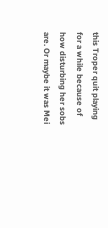this Troper quit playing for a while because of how disturbing her sobs are. Or maybe it was Mei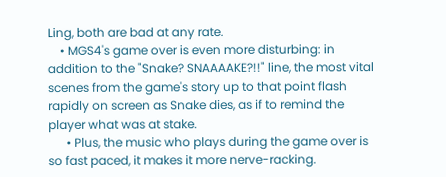Ling, both are bad at any rate.
    • MGS4's game over is even more disturbing: in addition to the "Snake? SNAAAAKE?!!" line, the most vital scenes from the game's story up to that point flash rapidly on screen as Snake dies, as if to remind the player what was at stake.
      • Plus, the music who plays during the game over is so fast paced, it makes it more nerve-racking.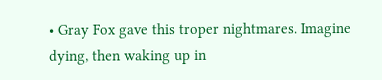• Gray Fox gave this troper nightmares. Imagine dying, then waking up in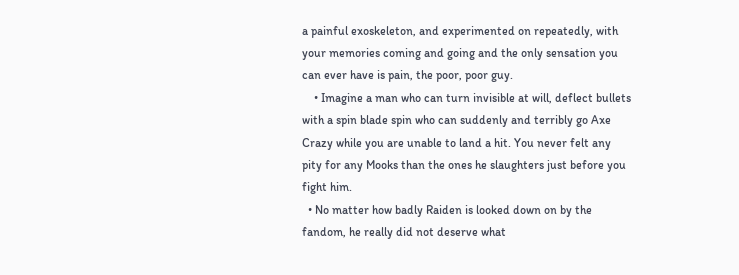a painful exoskeleton, and experimented on repeatedly, with your memories coming and going and the only sensation you can ever have is pain, the poor, poor guy.
    • Imagine a man who can turn invisible at will, deflect bullets with a spin blade spin who can suddenly and terribly go Axe Crazy while you are unable to land a hit. You never felt any pity for any Mooks than the ones he slaughters just before you fight him.
  • No matter how badly Raiden is looked down on by the fandom, he really did not deserve what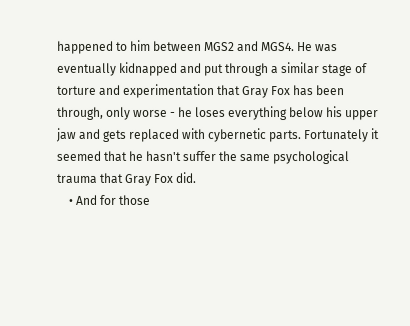happened to him between MGS2 and MGS4. He was eventually kidnapped and put through a similar stage of torture and experimentation that Gray Fox has been through, only worse - he loses everything below his upper jaw and gets replaced with cybernetic parts. Fortunately it seemed that he hasn't suffer the same psychological trauma that Gray Fox did.
    • And for those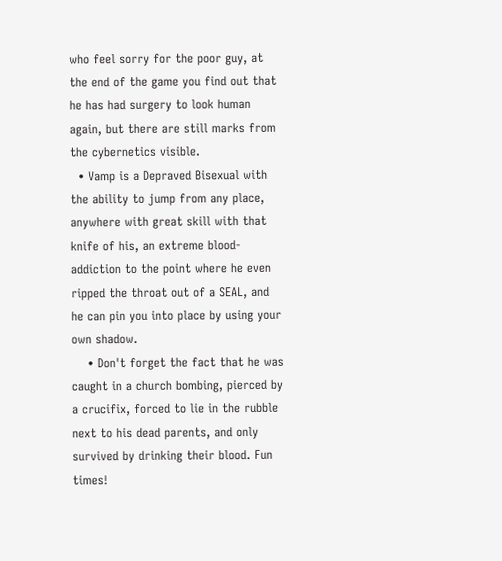who feel sorry for the poor guy, at the end of the game you find out that he has had surgery to look human again, but there are still marks from the cybernetics visible.
  • Vamp is a Depraved Bisexual with the ability to jump from any place, anywhere with great skill with that knife of his, an extreme blood-addiction to the point where he even ripped the throat out of a SEAL, and he can pin you into place by using your own shadow.
    • Don't forget the fact that he was caught in a church bombing, pierced by a crucifix, forced to lie in the rubble next to his dead parents, and only survived by drinking their blood. Fun times!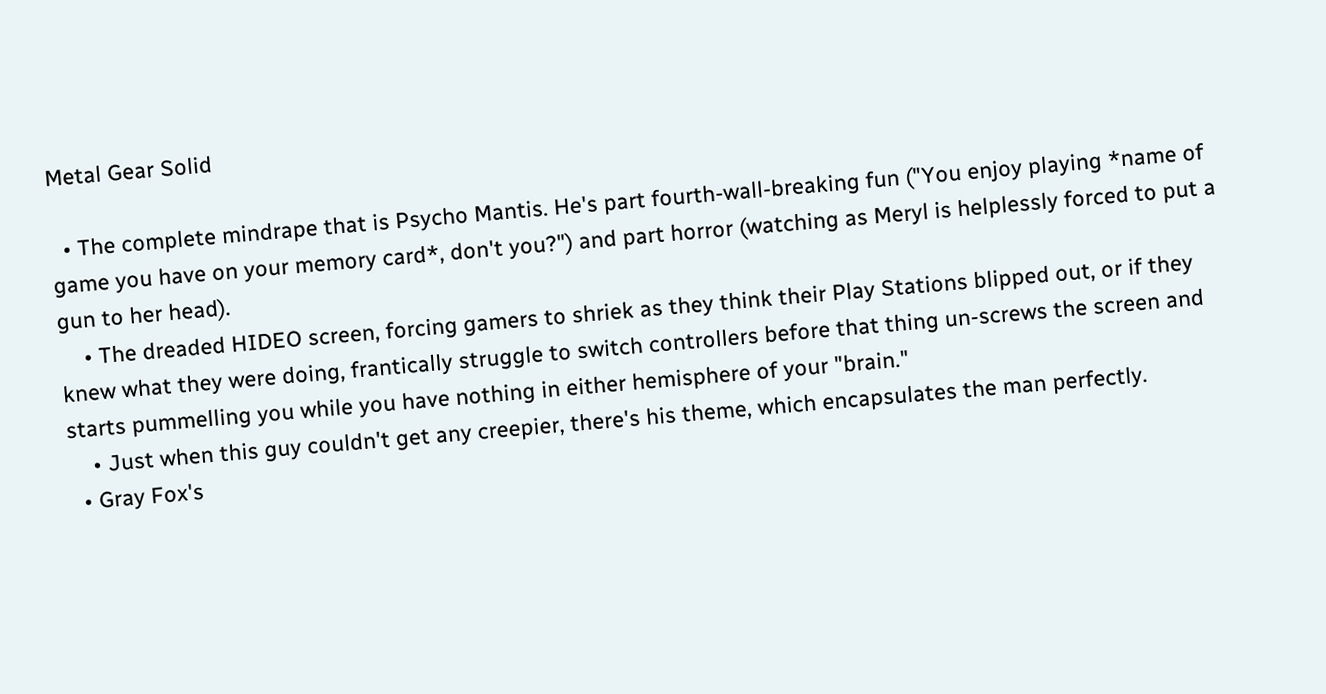Metal Gear Solid

  • The complete mindrape that is Psycho Mantis. He's part fourth-wall-breaking fun ("You enjoy playing *name of game you have on your memory card*, don't you?") and part horror (watching as Meryl is helplessly forced to put a gun to her head).
    • The dreaded HIDEO screen, forcing gamers to shriek as they think their Play Stations blipped out, or if they knew what they were doing, frantically struggle to switch controllers before that thing un-screws the screen and starts pummelling you while you have nothing in either hemisphere of your "brain."
    • Just when this guy couldn't get any creepier, there's his theme, which encapsulates the man perfectly.
  • Gray Fox's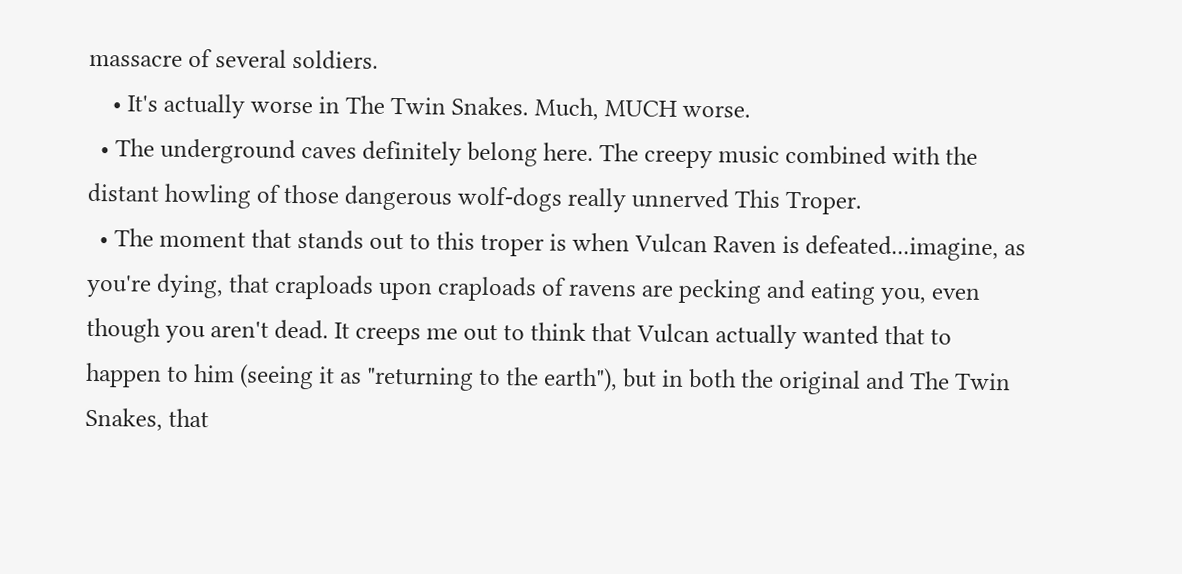massacre of several soldiers.
    • It's actually worse in The Twin Snakes. Much, MUCH worse.
  • The underground caves definitely belong here. The creepy music combined with the distant howling of those dangerous wolf-dogs really unnerved This Troper.
  • The moment that stands out to this troper is when Vulcan Raven is defeated...imagine, as you're dying, that craploads upon craploads of ravens are pecking and eating you, even though you aren't dead. It creeps me out to think that Vulcan actually wanted that to happen to him (seeing it as "returning to the earth"), but in both the original and The Twin Snakes, that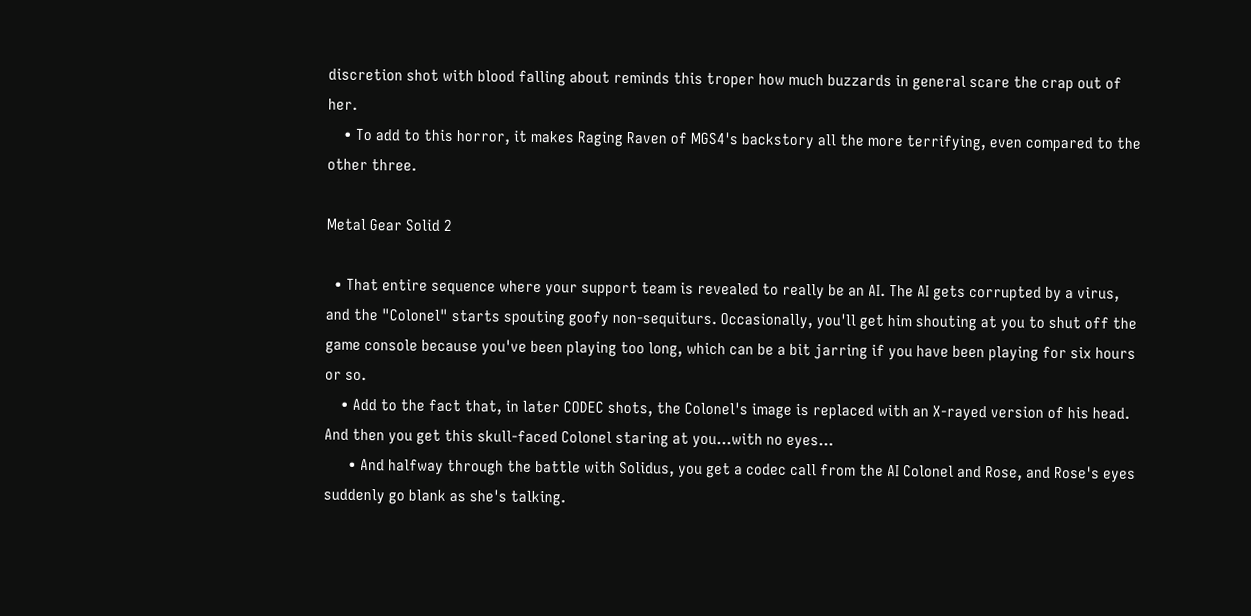discretion shot with blood falling about reminds this troper how much buzzards in general scare the crap out of her.
    • To add to this horror, it makes Raging Raven of MGS4's backstory all the more terrifying, even compared to the other three.

Metal Gear Solid 2

  • That entire sequence where your support team is revealed to really be an AI. The AI gets corrupted by a virus, and the "Colonel" starts spouting goofy non-sequiturs. Occasionally, you'll get him shouting at you to shut off the game console because you've been playing too long, which can be a bit jarring if you have been playing for six hours or so.
    • Add to the fact that, in later CODEC shots, the Colonel's image is replaced with an X-rayed version of his head. And then you get this skull-faced Colonel staring at you...with no eyes...
      • And halfway through the battle with Solidus, you get a codec call from the AI Colonel and Rose, and Rose's eyes suddenly go blank as she's talking.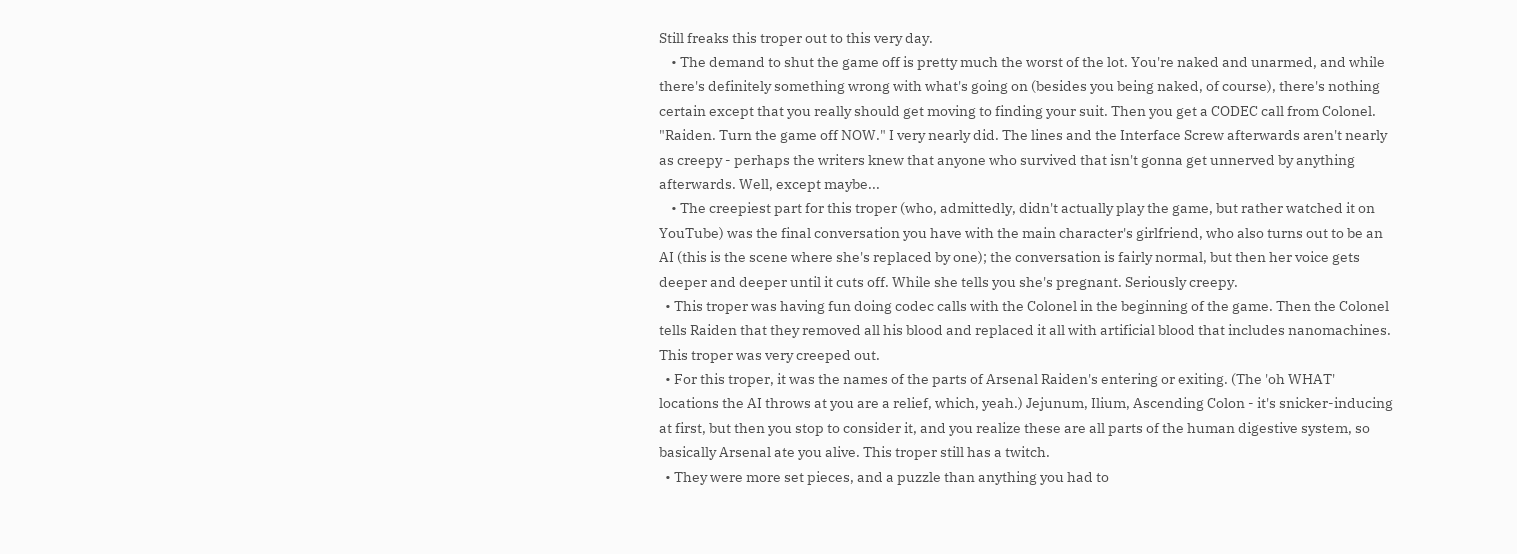Still freaks this troper out to this very day.
    • The demand to shut the game off is pretty much the worst of the lot. You're naked and unarmed, and while there's definitely something wrong with what's going on (besides you being naked, of course), there's nothing certain except that you really should get moving to finding your suit. Then you get a CODEC call from Colonel. "Raiden. Turn the game off NOW." I very nearly did. The lines and the Interface Screw afterwards aren't nearly as creepy - perhaps the writers knew that anyone who survived that isn't gonna get unnerved by anything afterwards. Well, except maybe...
    • The creepiest part for this troper (who, admittedly, didn't actually play the game, but rather watched it on YouTube) was the final conversation you have with the main character's girlfriend, who also turns out to be an AI (this is the scene where she's replaced by one); the conversation is fairly normal, but then her voice gets deeper and deeper until it cuts off. While she tells you she's pregnant. Seriously creepy.
  • This troper was having fun doing codec calls with the Colonel in the beginning of the game. Then the Colonel tells Raiden that they removed all his blood and replaced it all with artificial blood that includes nanomachines. This troper was very creeped out.
  • For this troper, it was the names of the parts of Arsenal Raiden's entering or exiting. (The 'oh WHAT' locations the AI throws at you are a relief, which, yeah.) Jejunum, Ilium, Ascending Colon - it's snicker-inducing at first, but then you stop to consider it, and you realize these are all parts of the human digestive system, so basically Arsenal ate you alive. This troper still has a twitch.
  • They were more set pieces, and a puzzle than anything you had to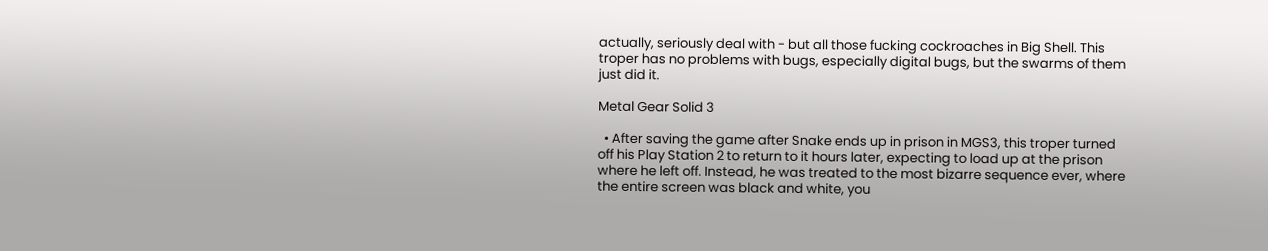actually, seriously deal with - but all those fucking cockroaches in Big Shell. This troper has no problems with bugs, especially digital bugs, but the swarms of them just did it.

Metal Gear Solid 3

  • After saving the game after Snake ends up in prison in MGS3, this troper turned off his Play Station 2 to return to it hours later, expecting to load up at the prison where he left off. Instead, he was treated to the most bizarre sequence ever, where the entire screen was black and white, you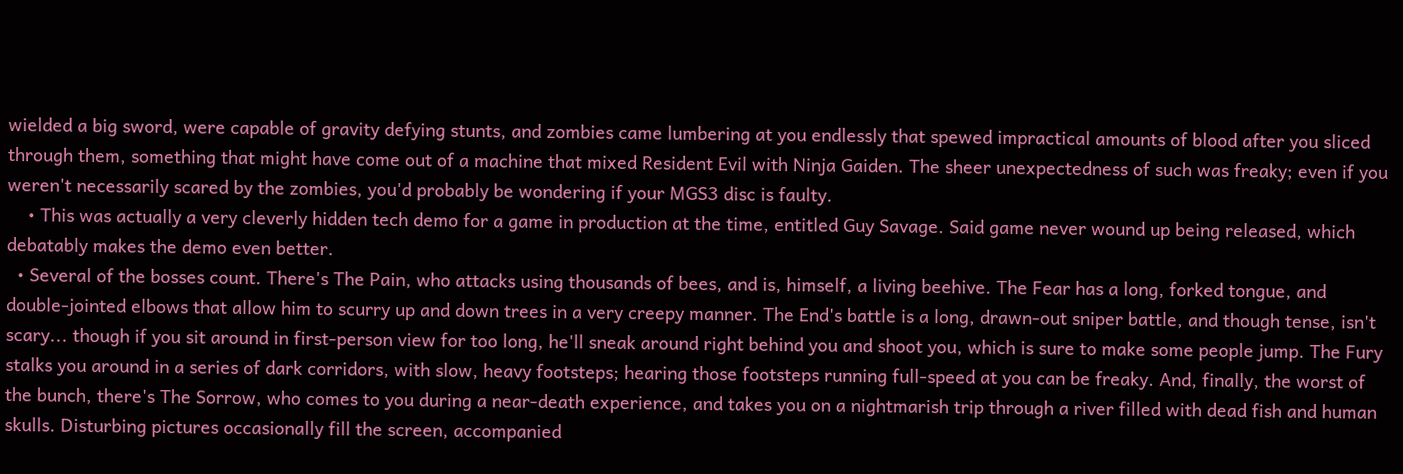wielded a big sword, were capable of gravity defying stunts, and zombies came lumbering at you endlessly that spewed impractical amounts of blood after you sliced through them, something that might have come out of a machine that mixed Resident Evil with Ninja Gaiden. The sheer unexpectedness of such was freaky; even if you weren't necessarily scared by the zombies, you'd probably be wondering if your MGS3 disc is faulty.
    • This was actually a very cleverly hidden tech demo for a game in production at the time, entitled Guy Savage. Said game never wound up being released, which debatably makes the demo even better.
  • Several of the bosses count. There's The Pain, who attacks using thousands of bees, and is, himself, a living beehive. The Fear has a long, forked tongue, and double-jointed elbows that allow him to scurry up and down trees in a very creepy manner. The End's battle is a long, drawn-out sniper battle, and though tense, isn't scary... though if you sit around in first-person view for too long, he'll sneak around right behind you and shoot you, which is sure to make some people jump. The Fury stalks you around in a series of dark corridors, with slow, heavy footsteps; hearing those footsteps running full-speed at you can be freaky. And, finally, the worst of the bunch, there's The Sorrow, who comes to you during a near-death experience, and takes you on a nightmarish trip through a river filled with dead fish and human skulls. Disturbing pictures occasionally fill the screen, accompanied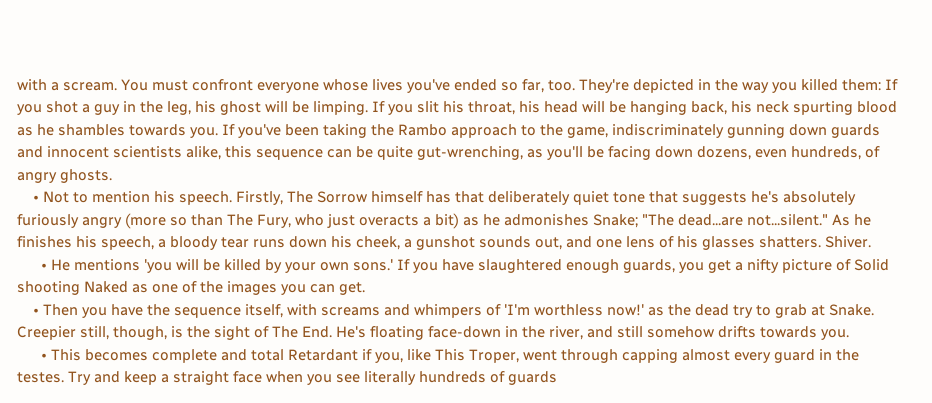with a scream. You must confront everyone whose lives you've ended so far, too. They're depicted in the way you killed them: If you shot a guy in the leg, his ghost will be limping. If you slit his throat, his head will be hanging back, his neck spurting blood as he shambles towards you. If you've been taking the Rambo approach to the game, indiscriminately gunning down guards and innocent scientists alike, this sequence can be quite gut-wrenching, as you'll be facing down dozens, even hundreds, of angry ghosts.
    • Not to mention his speech. Firstly, The Sorrow himself has that deliberately quiet tone that suggests he's absolutely furiously angry (more so than The Fury, who just overacts a bit) as he admonishes Snake; "The dead...are not...silent." As he finishes his speech, a bloody tear runs down his cheek, a gunshot sounds out, and one lens of his glasses shatters. Shiver.
      • He mentions 'you will be killed by your own sons.' If you have slaughtered enough guards, you get a nifty picture of Solid shooting Naked as one of the images you can get.
    • Then you have the sequence itself, with screams and whimpers of 'I'm worthless now!' as the dead try to grab at Snake. Creepier still, though, is the sight of The End. He's floating face-down in the river, and still somehow drifts towards you.
      • This becomes complete and total Retardant if you, like This Troper, went through capping almost every guard in the testes. Try and keep a straight face when you see literally hundreds of guards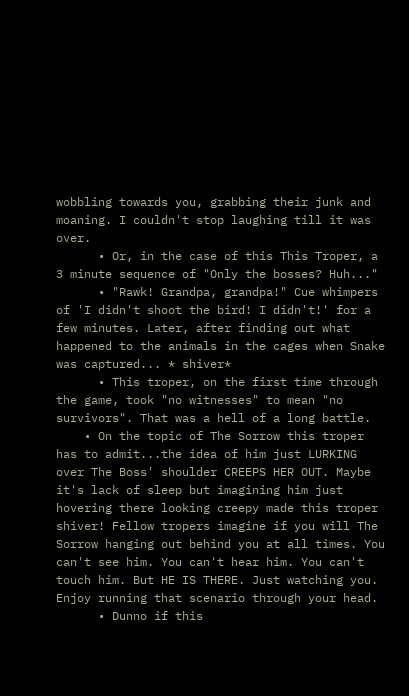wobbling towards you, grabbing their junk and moaning. I couldn't stop laughing till it was over.
      • Or, in the case of this This Troper, a 3 minute sequence of "Only the bosses? Huh..."
      • "Rawk! Grandpa, grandpa!" Cue whimpers of 'I didn't shoot the bird! I didn't!' for a few minutes. Later, after finding out what happened to the animals in the cages when Snake was captured... * shiver*
      • This troper, on the first time through the game, took "no witnesses" to mean "no survivors". That was a hell of a long battle.
    • On the topic of The Sorrow this troper has to admit...the idea of him just LURKING over The Boss' shoulder CREEPS HER OUT. Maybe it's lack of sleep but imagining him just hovering there looking creepy made this troper shiver! Fellow tropers imagine if you will The Sorrow hanging out behind you at all times. You can't see him. You can't hear him. You can't touch him. But HE IS THERE. Just watching you. Enjoy running that scenario through your head.
      • Dunno if this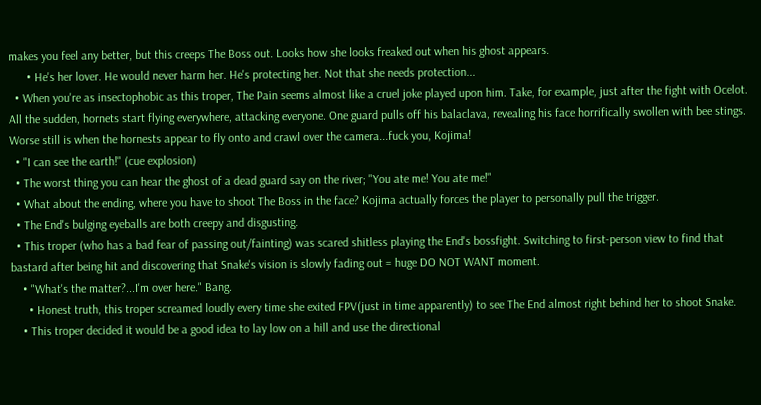makes you feel any better, but this creeps The Boss out. Looks how she looks freaked out when his ghost appears.
      • He's her lover. He would never harm her. He's protecting her. Not that she needs protection...
  • When you're as insectophobic as this troper, The Pain seems almost like a cruel joke played upon him. Take, for example, just after the fight with Ocelot. All the sudden, hornets start flying everywhere, attacking everyone. One guard pulls off his balaclava, revealing his face horrifically swollen with bee stings. Worse still is when the hornests appear to fly onto and crawl over the camera...fuck you, Kojima!
  • "I can see the earth!" (cue explosion)
  • The worst thing you can hear the ghost of a dead guard say on the river; "You ate me! You ate me!"
  • What about the ending, where you have to shoot The Boss in the face? Kojima actually forces the player to personally pull the trigger.
  • The End's bulging eyeballs are both creepy and disgusting.
  • This troper (who has a bad fear of passing out/fainting) was scared shitless playing the End's bossfight. Switching to first-person view to find that bastard after being hit and discovering that Snake's vision is slowly fading out = huge DO NOT WANT moment.
    • "What's the matter?...I'm over here." Bang.
      • Honest truth, this troper screamed loudly every time she exited FPV(just in time apparently) to see The End almost right behind her to shoot Snake.
    • This troper decided it would be a good idea to lay low on a hill and use the directional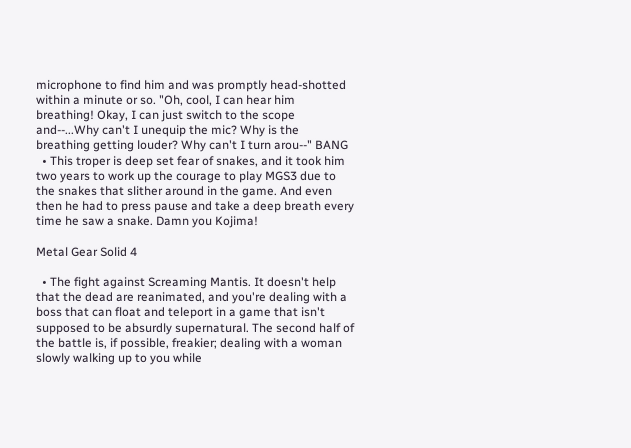microphone to find him and was promptly head-shotted within a minute or so. "Oh, cool, I can hear him breathing! Okay, I can just switch to the scope and--...Why can't I unequip the mic? Why is the breathing getting louder? Why can't I turn arou--" BANG
  • This troper is deep set fear of snakes, and it took him two years to work up the courage to play MGS3 due to the snakes that slither around in the game. And even then he had to press pause and take a deep breath every time he saw a snake. Damn you Kojima!

Metal Gear Solid 4

  • The fight against Screaming Mantis. It doesn't help that the dead are reanimated, and you're dealing with a boss that can float and teleport in a game that isn't supposed to be absurdly supernatural. The second half of the battle is, if possible, freakier; dealing with a woman slowly walking up to you while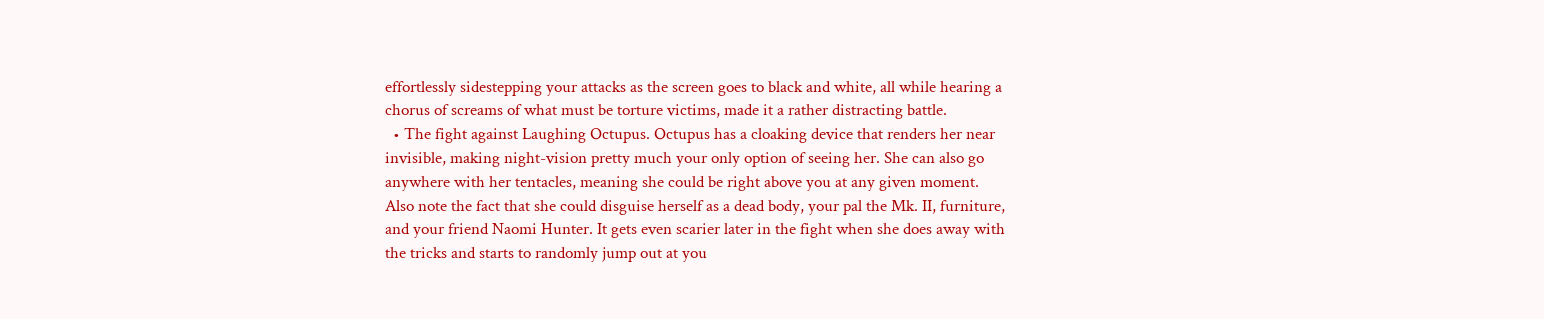effortlessly sidestepping your attacks as the screen goes to black and white, all while hearing a chorus of screams of what must be torture victims, made it a rather distracting battle.
  • The fight against Laughing Octupus. Octupus has a cloaking device that renders her near invisible, making night-vision pretty much your only option of seeing her. She can also go anywhere with her tentacles, meaning she could be right above you at any given moment. Also note the fact that she could disguise herself as a dead body, your pal the Mk. II, furniture, and your friend Naomi Hunter. It gets even scarier later in the fight when she does away with the tricks and starts to randomly jump out at you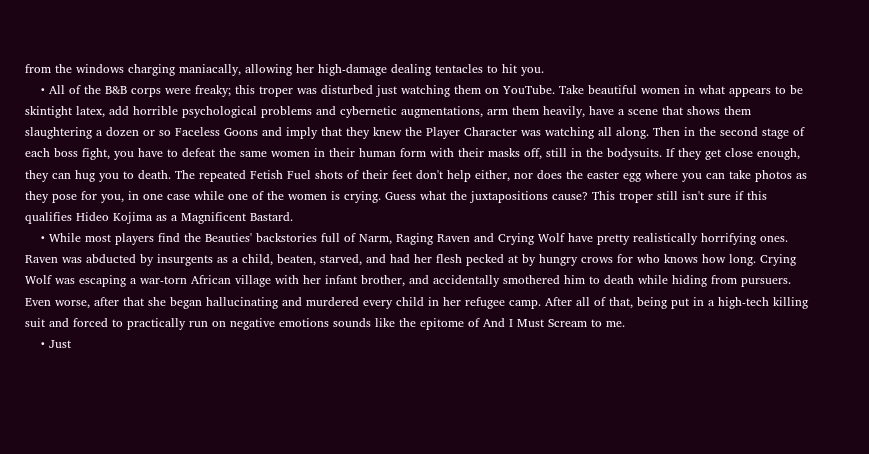from the windows charging maniacally, allowing her high-damage dealing tentacles to hit you.
    • All of the B&B corps were freaky; this troper was disturbed just watching them on YouTube. Take beautiful women in what appears to be skintight latex, add horrible psychological problems and cybernetic augmentations, arm them heavily, have a scene that shows them slaughtering a dozen or so Faceless Goons and imply that they knew the Player Character was watching all along. Then in the second stage of each boss fight, you have to defeat the same women in their human form with their masks off, still in the bodysuits. If they get close enough, they can hug you to death. The repeated Fetish Fuel shots of their feet don't help either, nor does the easter egg where you can take photos as they pose for you, in one case while one of the women is crying. Guess what the juxtapositions cause? This troper still isn't sure if this qualifies Hideo Kojima as a Magnificent Bastard.
    • While most players find the Beauties' backstories full of Narm, Raging Raven and Crying Wolf have pretty realistically horrifying ones. Raven was abducted by insurgents as a child, beaten, starved, and had her flesh pecked at by hungry crows for who knows how long. Crying Wolf was escaping a war-torn African village with her infant brother, and accidentally smothered him to death while hiding from pursuers. Even worse, after that she began hallucinating and murdered every child in her refugee camp. After all of that, being put in a high-tech killing suit and forced to practically run on negative emotions sounds like the epitome of And I Must Scream to me.
    • Just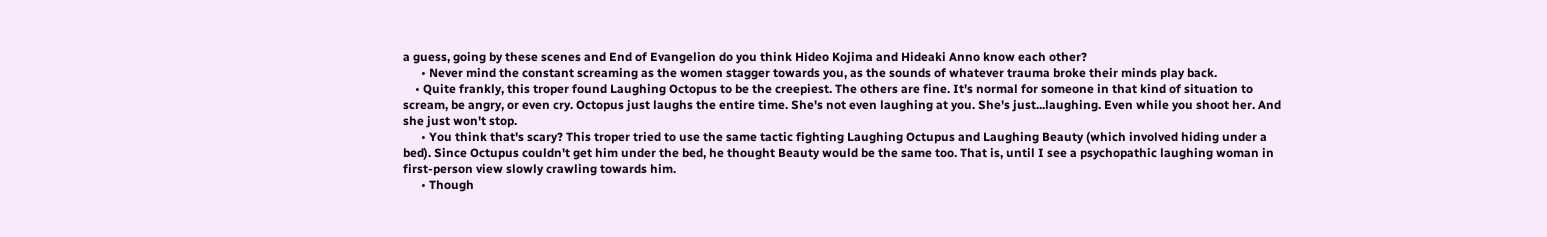a guess, going by these scenes and End of Evangelion do you think Hideo Kojima and Hideaki Anno know each other?
      • Never mind the constant screaming as the women stagger towards you, as the sounds of whatever trauma broke their minds play back.
    • Quite frankly, this troper found Laughing Octopus to be the creepiest. The others are fine. It's normal for someone in that kind of situation to scream, be angry, or even cry. Octopus just laughs the entire time. She's not even laughing at you. She's just...laughing. Even while you shoot her. And she just won't stop.
      • You think that's scary? This troper tried to use the same tactic fighting Laughing Octupus and Laughing Beauty (which involved hiding under a bed). Since Octupus couldn't get him under the bed, he thought Beauty would be the same too. That is, until I see a psychopathic laughing woman in first-person view slowly crawling towards him.
      • Though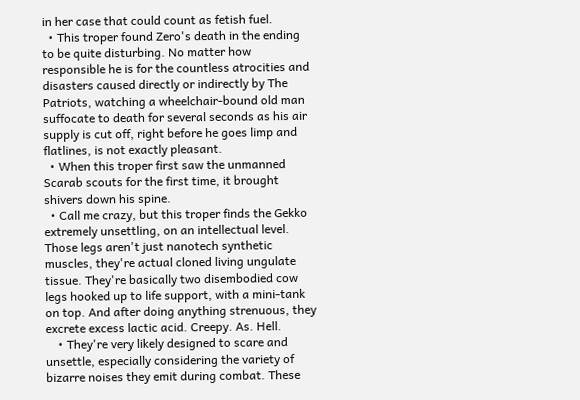in her case that could count as fetish fuel.
  • This troper found Zero's death in the ending to be quite disturbing. No matter how responsible he is for the countless atrocities and disasters caused directly or indirectly by The Patriots, watching a wheelchair-bound old man suffocate to death for several seconds as his air supply is cut off, right before he goes limp and flatlines, is not exactly pleasant.
  • When this troper first saw the unmanned Scarab scouts for the first time, it brought shivers down his spine.
  • Call me crazy, but this troper finds the Gekko extremely unsettling, on an intellectual level. Those legs aren't just nanotech synthetic muscles, they're actual cloned living ungulate tissue. They're basically two disembodied cow legs hooked up to life support, with a mini-tank on top. And after doing anything strenuous, they excrete excess lactic acid. Creepy. As. Hell.
    • They're very likely designed to scare and unsettle, especially considering the variety of bizarre noises they emit during combat. These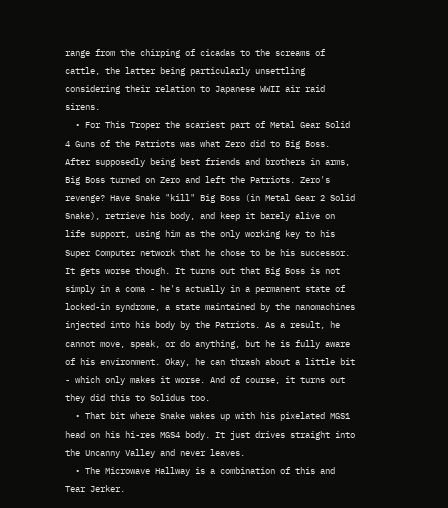range from the chirping of cicadas to the screams of cattle, the latter being particularly unsettling considering their relation to Japanese WWII air raid sirens.
  • For This Troper the scariest part of Metal Gear Solid 4 Guns of the Patriots was what Zero did to Big Boss. After supposedly being best friends and brothers in arms, Big Boss turned on Zero and left the Patriots. Zero's revenge? Have Snake "kill" Big Boss (in Metal Gear 2 Solid Snake), retrieve his body, and keep it barely alive on life support, using him as the only working key to his Super Computer network that he chose to be his successor. It gets worse though. It turns out that Big Boss is not simply in a coma - he's actually in a permanent state of locked-in syndrome, a state maintained by the nanomachines injected into his body by the Patriots. As a result, he cannot move, speak, or do anything, but he is fully aware of his environment. Okay, he can thrash about a little bit - which only makes it worse. And of course, it turns out they did this to Solidus too.
  • That bit where Snake wakes up with his pixelated MGS1 head on his hi-res MGS4 body. It just drives straight into the Uncanny Valley and never leaves.
  • The Microwave Hallway is a combination of this and Tear Jerker.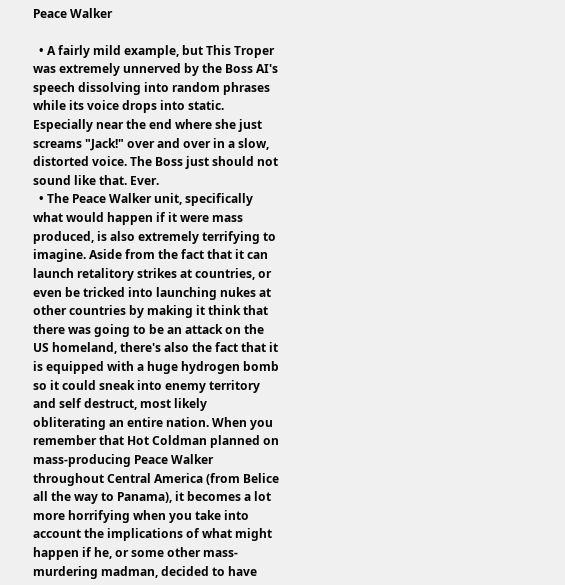Peace Walker

  • A fairly mild example, but This Troper was extremely unnerved by the Boss AI's speech dissolving into random phrases while its voice drops into static. Especially near the end where she just screams "Jack!" over and over in a slow, distorted voice. The Boss just should not sound like that. Ever.
  • The Peace Walker unit, specifically what would happen if it were mass produced, is also extremely terrifying to imagine. Aside from the fact that it can launch retalitory strikes at countries, or even be tricked into launching nukes at other countries by making it think that there was going to be an attack on the US homeland, there's also the fact that it is equipped with a huge hydrogen bomb so it could sneak into enemy territory and self destruct, most likely obliterating an entire nation. When you remember that Hot Coldman planned on mass-producing Peace Walker throughout Central America (from Belice all the way to Panama), it becomes a lot more horrifying when you take into account the implications of what might happen if he, or some other mass-murdering madman, decided to have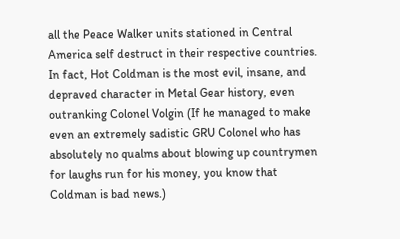all the Peace Walker units stationed in Central America self destruct in their respective countries. In fact, Hot Coldman is the most evil, insane, and depraved character in Metal Gear history, even outranking Colonel Volgin (If he managed to make even an extremely sadistic GRU Colonel who has absolutely no qualms about blowing up countrymen for laughs run for his money, you know that Coldman is bad news.)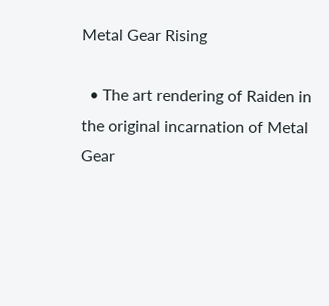Metal Gear Rising

  • The art rendering of Raiden in the original incarnation of Metal Gear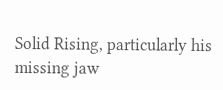Solid Rising, particularly his missing jaw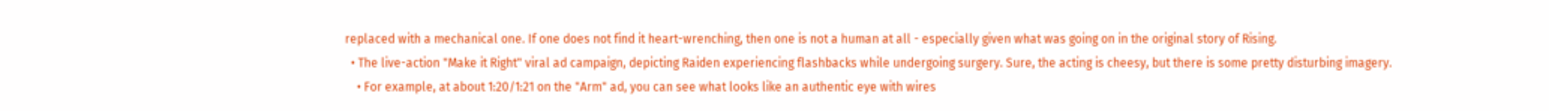replaced with a mechanical one. If one does not find it heart-wrenching, then one is not a human at all - especially given what was going on in the original story of Rising.
  • The live-action "Make it Right" viral ad campaign, depicting Raiden experiencing flashbacks while undergoing surgery. Sure, the acting is cheesy, but there is some pretty disturbing imagery.
    • For example, at about 1:20/1:21 on the "Arm" ad, you can see what looks like an authentic eye with wires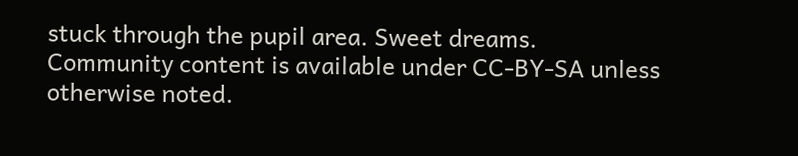stuck through the pupil area. Sweet dreams.
Community content is available under CC-BY-SA unless otherwise noted.